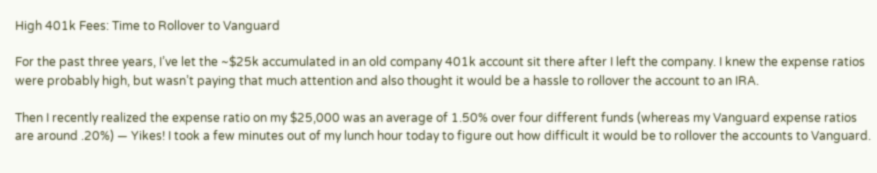High 401k Fees: Time to Rollover to Vanguard

For the past three years, I’ve let the ~$25k accumulated in an old company 401k account sit there after I left the company. I knew the expense ratios were probably high, but wasn’t paying that much attention and also thought it would be a hassle to rollover the account to an IRA.

Then I recently realized the expense ratio on my $25,000 was an average of 1.50% over four different funds (whereas my Vanguard expense ratios are around .20%) — Yikes! I took a few minutes out of my lunch hour today to figure out how difficult it would be to rollover the accounts to Vanguard.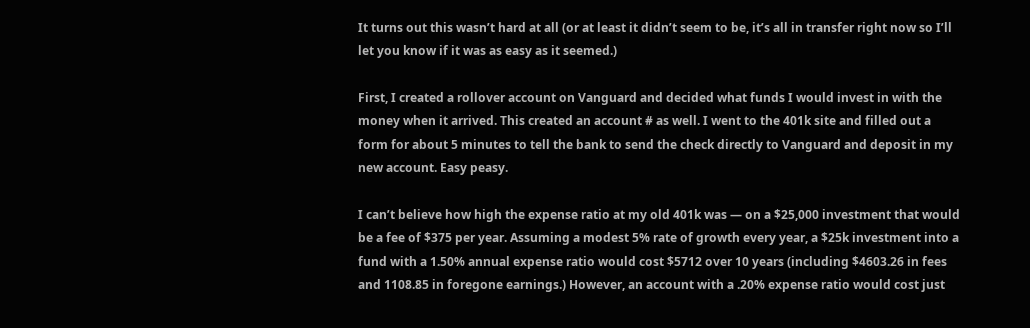It turns out this wasn’t hard at all (or at least it didn’t seem to be, it’s all in transfer right now so I’ll let you know if it was as easy as it seemed.)

First, I created a rollover account on Vanguard and decided what funds I would invest in with the money when it arrived. This created an account # as well. I went to the 401k site and filled out a form for about 5 minutes to tell the bank to send the check directly to Vanguard and deposit in my new account. Easy peasy.

I can’t believe how high the expense ratio at my old 401k was — on a $25,000 investment that would be a fee of $375 per year. Assuming a modest 5% rate of growth every year, a $25k investment into a fund with a 1.50% annual expense ratio would cost $5712 over 10 years (including $4603.26 in fees and 1108.85 in foregone earnings.) However, an account with a .20% expense ratio would cost just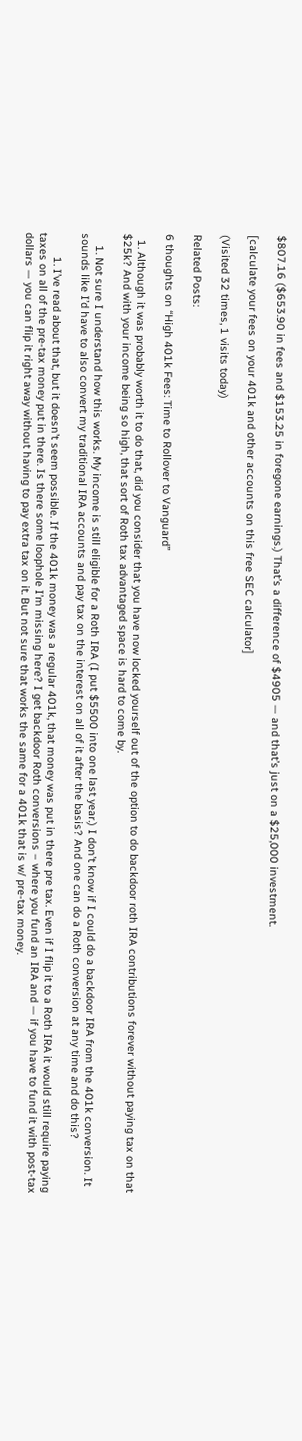$807.16 ($653.90 in fees and $153.25 in foregone earnings.) That’s a difference of $4905 — and that’s just on a $25,000 investment.

[calculate your fees on your 401k and other accounts on this free SEC calculator]

(Visited 32 times, 1 visits today)

Related Posts:

6 thoughts on “High 401k Fees: Time to Rollover to Vanguard”

  1. Although it was probably worth it to do that, did you consider that you have now locked yourself out of the option to do backdoor roth IRA contributions forever without paying tax on that $25k? And with your income being so high, that sort of Roth tax advantaged space is hard to come by.

    1. Not sure I understand how this works. My income is still eligible for a Roth IRA (I put $5500 into one last year.) I don’t know if I could do a backdoor IRA from the 401k conversion. It sounds like I’d have to also convert my traditional IRA accounts and pay tax on the interest on all of it after the basis? And one can do a Roth conversion at any time and do this?

        1. I’ve read about that, but it doesn’t seem possible. If the 401k money was a regular 401k, that money was put in there pre tax. Even if I flip it to a Roth IRA it would still require paying taxes on all of the pre-tax money put in there. Is there some loophole I’m missing here? I get backdoor Roth conversions – where you fund an IRA and — if you have to fund it with post-tax dollars — you can flip it right away without having to pay extra tax on it. But not sure that works the same for a 401k that is w/ pre-tax money.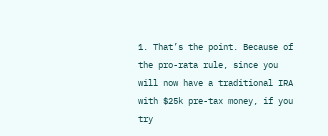1. That’s the point. Because of the pro-rata rule, since you will now have a traditional IRA with $25k pre-tax money, if you try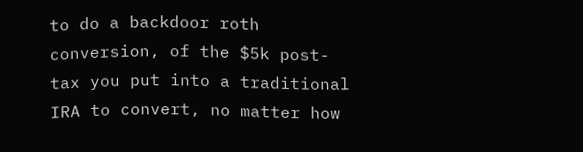to do a backdoor roth conversion, of the $5k post-tax you put into a traditional IRA to convert, no matter how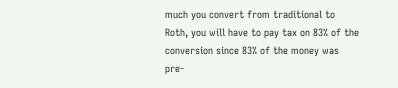much you convert from traditional to Roth, you will have to pay tax on 83% of the conversion since 83% of the money was pre-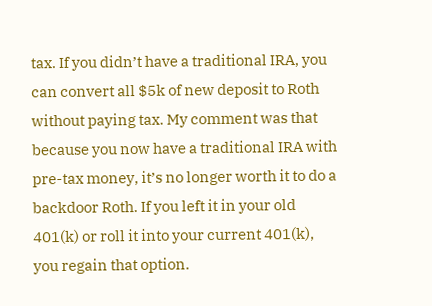tax. If you didn’t have a traditional IRA, you can convert all $5k of new deposit to Roth without paying tax. My comment was that because you now have a traditional IRA with pre-tax money, it’s no longer worth it to do a backdoor Roth. If you left it in your old 401(k) or roll it into your current 401(k), you regain that option.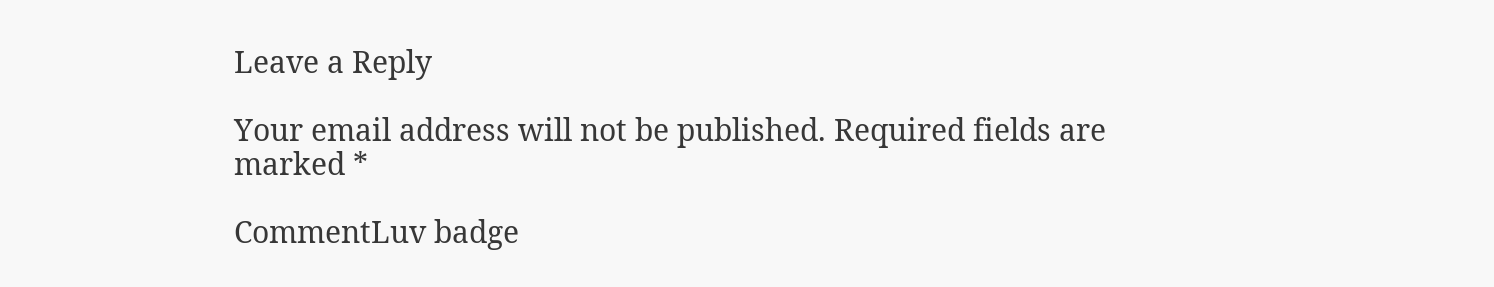Leave a Reply

Your email address will not be published. Required fields are marked *

CommentLuv badge